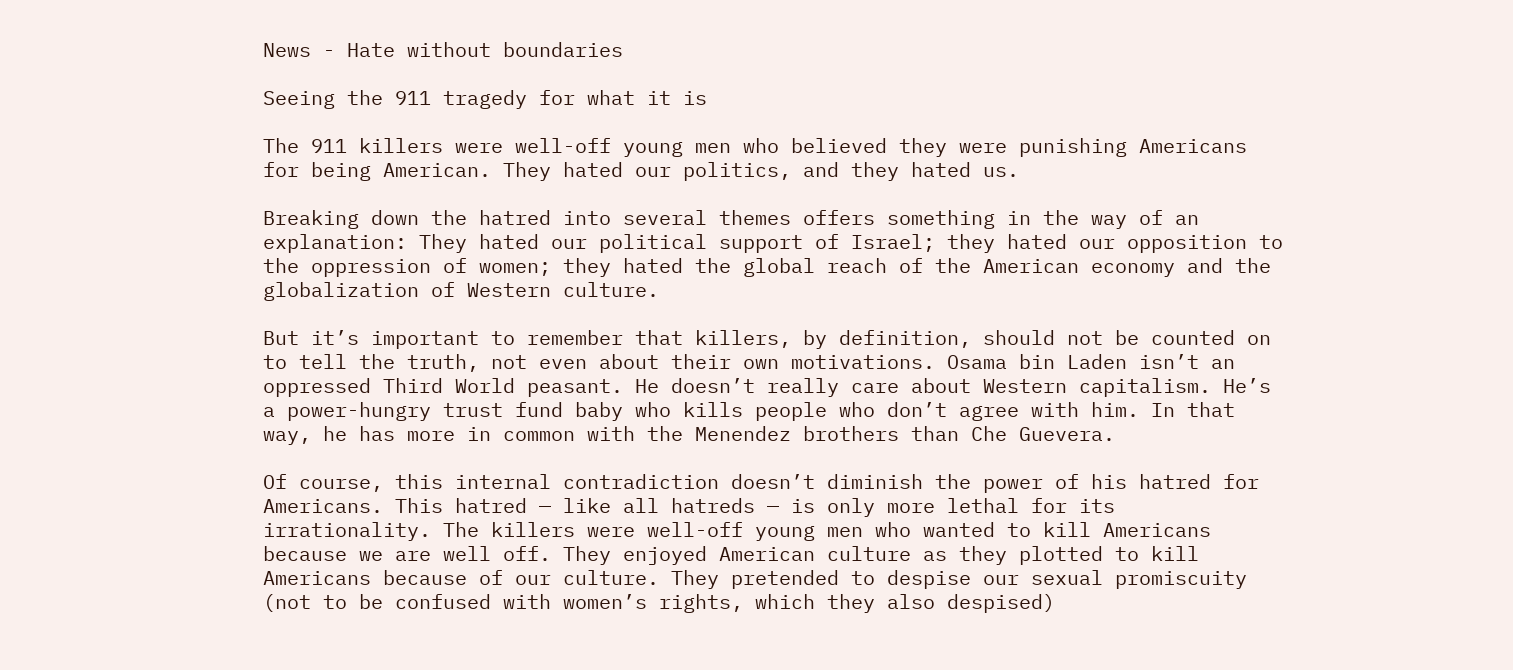News - Hate without boundaries

Seeing the 911 tragedy for what it is

The 911 killers were well-off young men who believed they were punishing Americans for being American. They hated our politics, and they hated us.

Breaking down the hatred into several themes offers something in the way of an explanation: They hated our political support of Israel; they hated our opposition to the oppression of women; they hated the global reach of the American economy and the globalization of Western culture.

But it’s important to remember that killers, by definition, should not be counted on to tell the truth, not even about their own motivations. Osama bin Laden isn’t an oppressed Third World peasant. He doesn’t really care about Western capitalism. He’s a power-hungry trust fund baby who kills people who don’t agree with him. In that way, he has more in common with the Menendez brothers than Che Guevera.

Of course, this internal contradiction doesn’t diminish the power of his hatred for Americans. This hatred — like all hatreds — is only more lethal for its irrationality. The killers were well-off young men who wanted to kill Americans because we are well off. They enjoyed American culture as they plotted to kill Americans because of our culture. They pretended to despise our sexual promiscuity (not to be confused with women’s rights, which they also despised)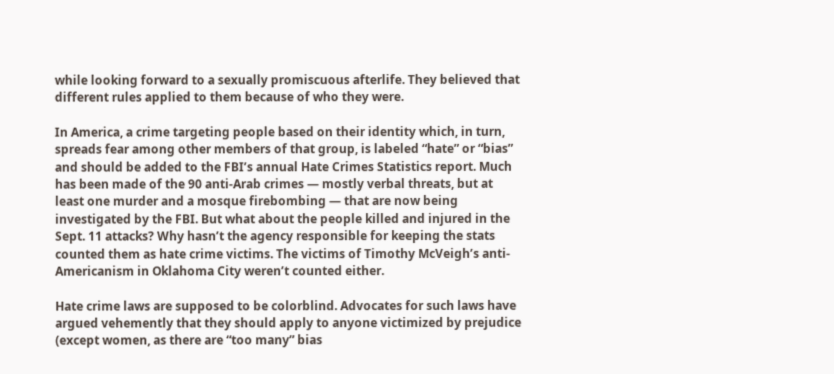while looking forward to a sexually promiscuous afterlife. They believed that different rules applied to them because of who they were.

In America, a crime targeting people based on their identity which, in turn, spreads fear among other members of that group, is labeled “hate” or “bias” and should be added to the FBI’s annual Hate Crimes Statistics report. Much has been made of the 90 anti-Arab crimes — mostly verbal threats, but at least one murder and a mosque firebombing — that are now being investigated by the FBI. But what about the people killed and injured in the Sept. 11 attacks? Why hasn’t the agency responsible for keeping the stats counted them as hate crime victims. The victims of Timothy McVeigh’s anti-Americanism in Oklahoma City weren’t counted either.

Hate crime laws are supposed to be colorblind. Advocates for such laws have argued vehemently that they should apply to anyone victimized by prejudice (except women, as there are “too many” bias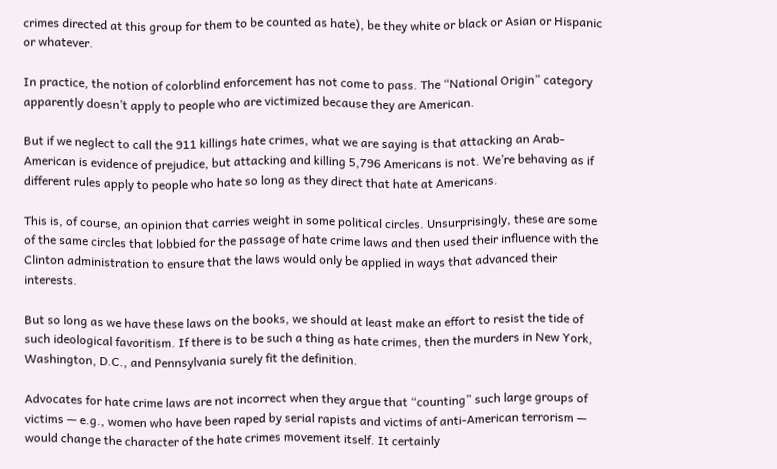crimes directed at this group for them to be counted as hate), be they white or black or Asian or Hispanic or whatever.

In practice, the notion of colorblind enforcement has not come to pass. The “National Origin” category apparently doesn’t apply to people who are victimized because they are American.

But if we neglect to call the 911 killings hate crimes, what we are saying is that attacking an Arab-American is evidence of prejudice, but attacking and killing 5,796 Americans is not. We’re behaving as if different rules apply to people who hate so long as they direct that hate at Americans.

This is, of course, an opinion that carries weight in some political circles. Unsurprisingly, these are some of the same circles that lobbied for the passage of hate crime laws and then used their influence with the Clinton administration to ensure that the laws would only be applied in ways that advanced their interests.

But so long as we have these laws on the books, we should at least make an effort to resist the tide of such ideological favoritism. If there is to be such a thing as hate crimes, then the murders in New York, Washington, D.C., and Pennsylvania surely fit the definition.

Advocates for hate crime laws are not incorrect when they argue that “counting” such large groups of victims — e.g., women who have been raped by serial rapists and victims of anti-American terrorism — would change the character of the hate crimes movement itself. It certainly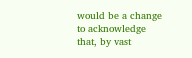would be a change to acknowledge that, by vast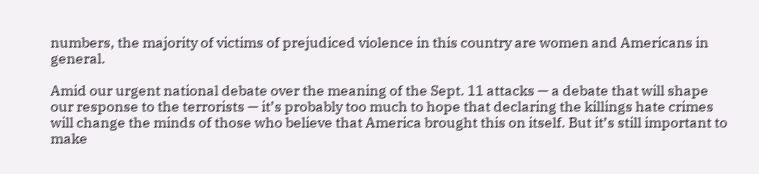numbers, the majority of victims of prejudiced violence in this country are women and Americans in general.

Amid our urgent national debate over the meaning of the Sept. 11 attacks — a debate that will shape our response to the terrorists — it’s probably too much to hope that declaring the killings hate crimes will change the minds of those who believe that America brought this on itself. But it’s still important to make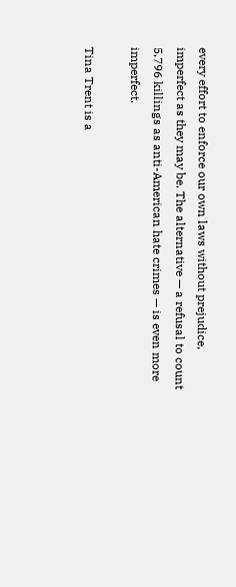every effort to enforce our own laws without prejudice, imperfect as they may be. The alternative — a refusal to count 5,796 killings as anti-American hate crimes — is even more imperfect.

Tina Trent is a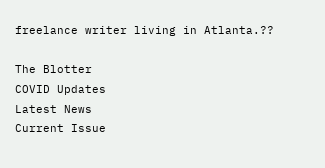freelance writer living in Atlanta.??

The Blotter
COVID Updates
Latest News
Current Issue